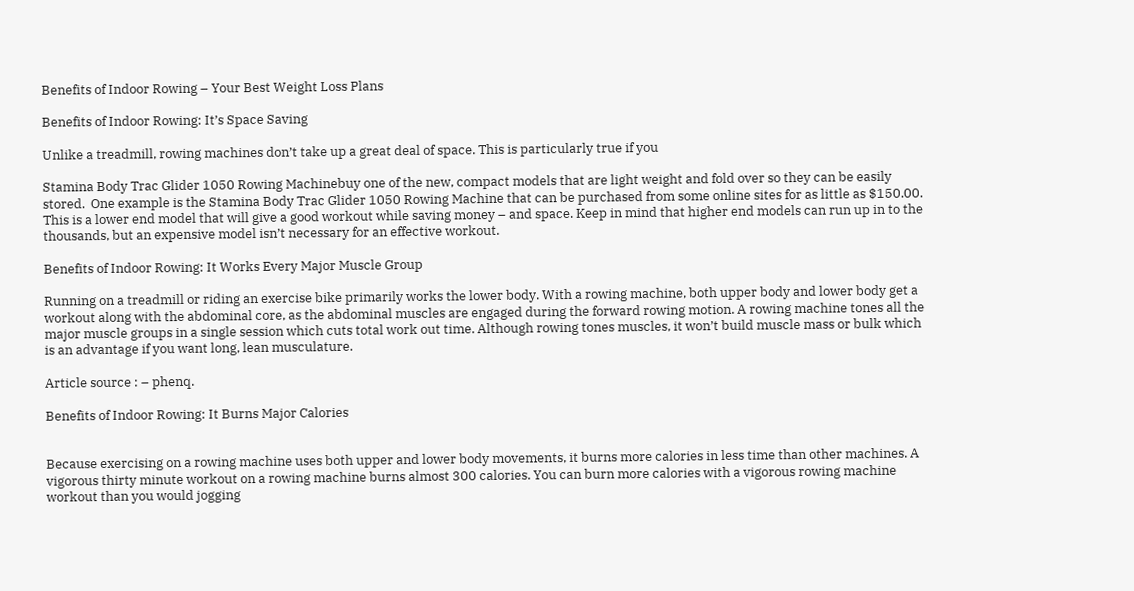Benefits of Indoor Rowing – Your Best Weight Loss Plans

Benefits of Indoor Rowing: It’s Space Saving

Unlike a treadmill, rowing machines don’t take up a great deal of space. This is particularly true if you

Stamina Body Trac Glider 1050 Rowing Machinebuy one of the new, compact models that are light weight and fold over so they can be easily stored.  One example is the Stamina Body Trac Glider 1050 Rowing Machine that can be purchased from some online sites for as little as $150.00. This is a lower end model that will give a good workout while saving money – and space. Keep in mind that higher end models can run up in to the thousands, but an expensive model isn’t necessary for an effective workout.

Benefits of Indoor Rowing: It Works Every Major Muscle Group

Running on a treadmill or riding an exercise bike primarily works the lower body. With a rowing machine, both upper body and lower body get a workout along with the abdominal core, as the abdominal muscles are engaged during the forward rowing motion. A rowing machine tones all the major muscle groups in a single session which cuts total work out time. Although rowing tones muscles, it won’t build muscle mass or bulk which is an advantage if you want long, lean musculature.

Article source : – phenq.

Benefits of Indoor Rowing: It Burns Major Calories


Because exercising on a rowing machine uses both upper and lower body movements, it burns more calories in less time than other machines. A vigorous thirty minute workout on a rowing machine burns almost 300 calories. You can burn more calories with a vigorous rowing machine workout than you would jogging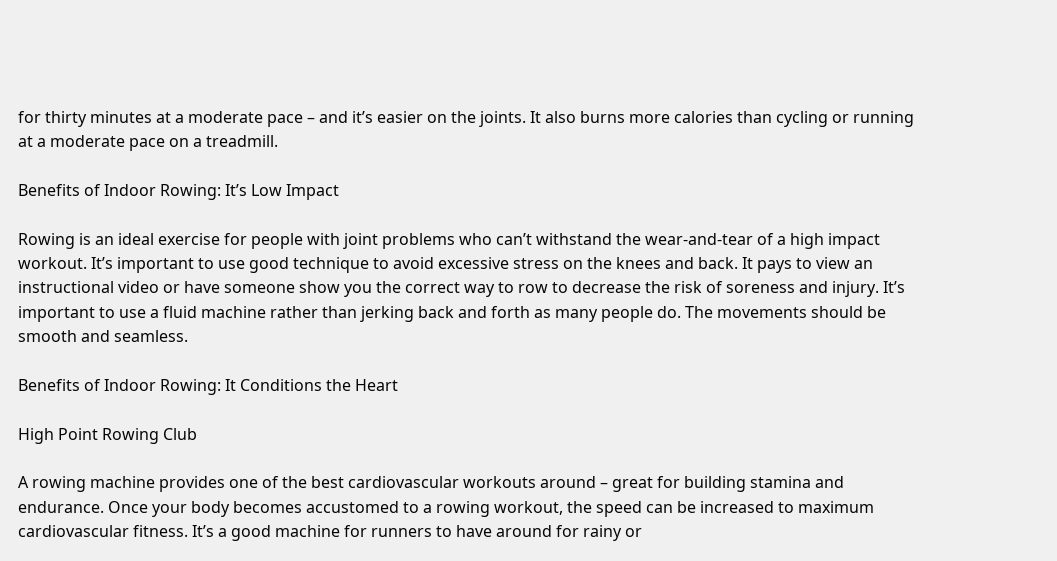for thirty minutes at a moderate pace – and it’s easier on the joints. It also burns more calories than cycling or running at a moderate pace on a treadmill.

Benefits of Indoor Rowing: It’s Low Impact

Rowing is an ideal exercise for people with joint problems who can’t withstand the wear-and-tear of a high impact workout. It’s important to use good technique to avoid excessive stress on the knees and back. It pays to view an instructional video or have someone show you the correct way to row to decrease the risk of soreness and injury. It’s important to use a fluid machine rather than jerking back and forth as many people do. The movements should be smooth and seamless.

Benefits of Indoor Rowing: It Conditions the Heart

High Point Rowing Club

A rowing machine provides one of the best cardiovascular workouts around – great for building stamina and endurance. Once your body becomes accustomed to a rowing workout, the speed can be increased to maximum cardiovascular fitness. It’s a good machine for runners to have around for rainy or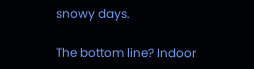snowy days.

The bottom line? Indoor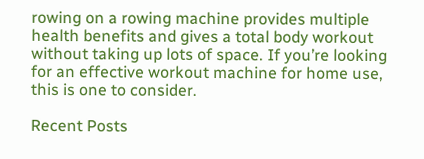rowing on a rowing machine provides multiple health benefits and gives a total body workout without taking up lots of space. If you’re looking for an effective workout machine for home use, this is one to consider.

Recent Posts